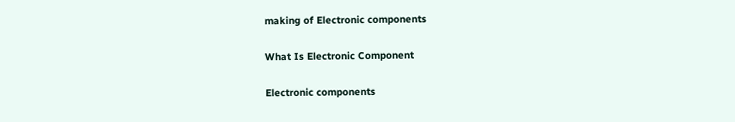making of Electronic components

What Is Electronic Component

Electronic components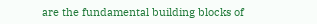are the fundamental building blocks of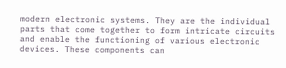modern electronic systems. They are the individual parts that come together to form intricate circuits and enable the functioning of various electronic devices. These components can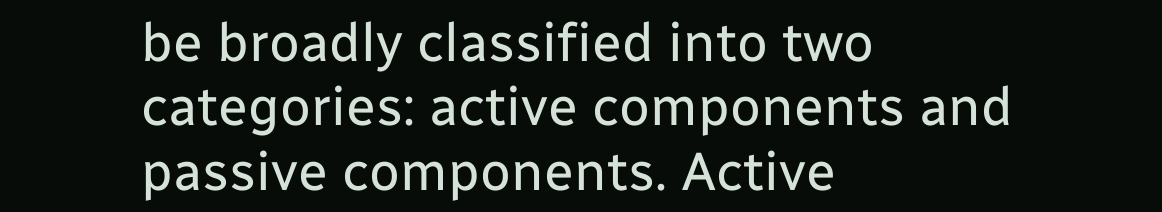be broadly classified into two categories: active components and passive components. Active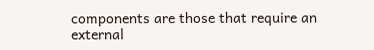components are those that require an external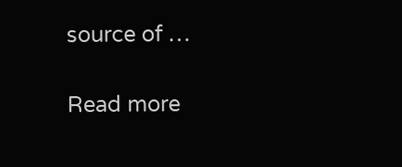source of …

Read more